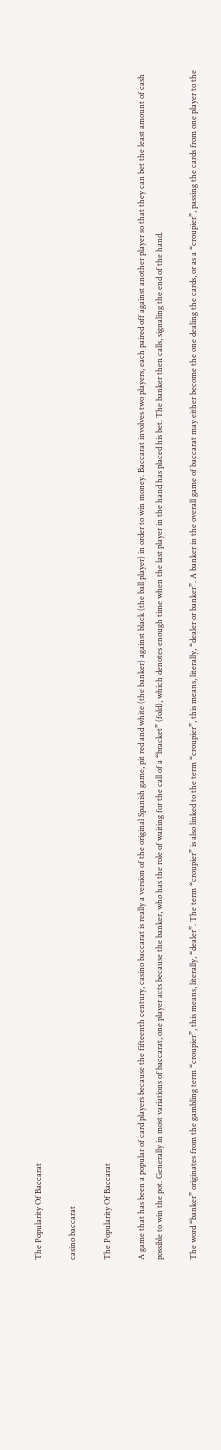The Popularity Of Baccarat

casino baccarat

The Popularity Of Baccarat

A game that has been a popular of card players because the fifteenth century, casino baccarat is really a version of the original Spanish game, pit red and white (the banker) against black (the ball player) in order to win money. Baccarat involves two players, each paired off against another player so that they can bet the least amount of cash possible to win the pot. Generally in most variations of baccarat, one player acts because the banker, who has the role of waiting for the call of a “bracket” (fold), which denotes enough time when the last player in the hand has placed his bet. The banker then calls, signaling the end of the hand.

The word “banker” originates from the gambling term “croupier”, this means, literally, “dealer”. The term “croupier” is also linked to the term “croupier”, this means, literally, “dealer or banker”. A banker in the overall game of baccarat may either become the one dealing the cards, or as a “croupier”, passing the cards from one player to the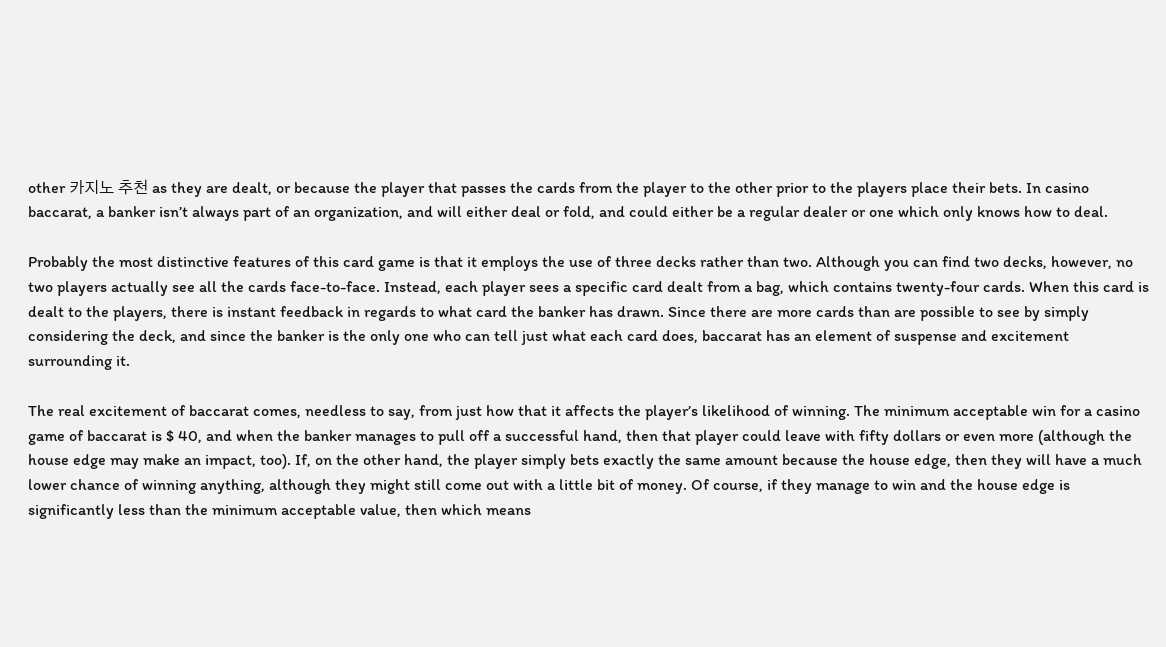other 카지노 추천 as they are dealt, or because the player that passes the cards from the player to the other prior to the players place their bets. In casino baccarat, a banker isn’t always part of an organization, and will either deal or fold, and could either be a regular dealer or one which only knows how to deal.

Probably the most distinctive features of this card game is that it employs the use of three decks rather than two. Although you can find two decks, however, no two players actually see all the cards face-to-face. Instead, each player sees a specific card dealt from a bag, which contains twenty-four cards. When this card is dealt to the players, there is instant feedback in regards to what card the banker has drawn. Since there are more cards than are possible to see by simply considering the deck, and since the banker is the only one who can tell just what each card does, baccarat has an element of suspense and excitement surrounding it.

The real excitement of baccarat comes, needless to say, from just how that it affects the player’s likelihood of winning. The minimum acceptable win for a casino game of baccarat is $ 40, and when the banker manages to pull off a successful hand, then that player could leave with fifty dollars or even more (although the house edge may make an impact, too). If, on the other hand, the player simply bets exactly the same amount because the house edge, then they will have a much lower chance of winning anything, although they might still come out with a little bit of money. Of course, if they manage to win and the house edge is significantly less than the minimum acceptable value, then which means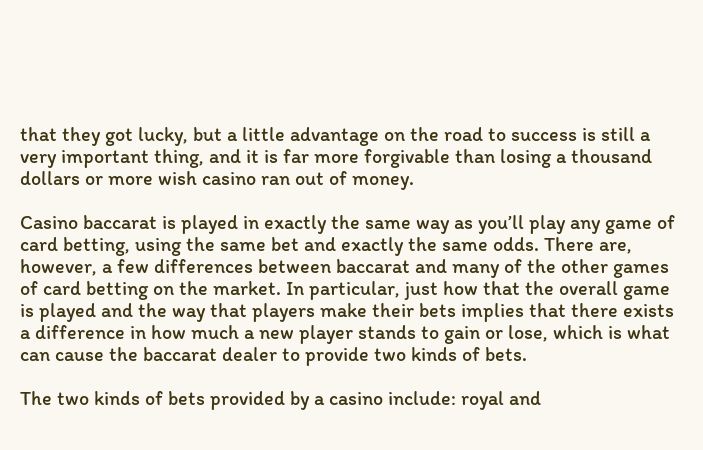that they got lucky, but a little advantage on the road to success is still a very important thing, and it is far more forgivable than losing a thousand dollars or more wish casino ran out of money.

Casino baccarat is played in exactly the same way as you’ll play any game of card betting, using the same bet and exactly the same odds. There are, however, a few differences between baccarat and many of the other games of card betting on the market. In particular, just how that the overall game is played and the way that players make their bets implies that there exists a difference in how much a new player stands to gain or lose, which is what can cause the baccarat dealer to provide two kinds of bets.

The two kinds of bets provided by a casino include: royal and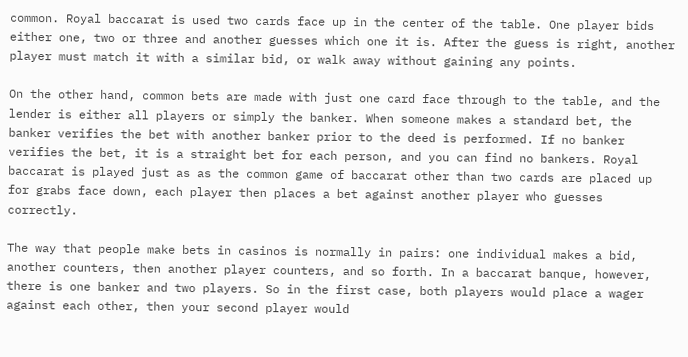common. Royal baccarat is used two cards face up in the center of the table. One player bids either one, two or three and another guesses which one it is. After the guess is right, another player must match it with a similar bid, or walk away without gaining any points.

On the other hand, common bets are made with just one card face through to the table, and the lender is either all players or simply the banker. When someone makes a standard bet, the banker verifies the bet with another banker prior to the deed is performed. If no banker verifies the bet, it is a straight bet for each person, and you can find no bankers. Royal baccarat is played just as as the common game of baccarat other than two cards are placed up for grabs face down, each player then places a bet against another player who guesses correctly.

The way that people make bets in casinos is normally in pairs: one individual makes a bid, another counters, then another player counters, and so forth. In a baccarat banque, however, there is one banker and two players. So in the first case, both players would place a wager against each other, then your second player would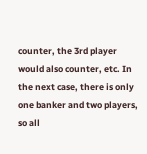counter, the 3rd player would also counter, etc. In the next case, there is only one banker and two players, so all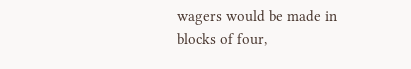wagers would be made in blocks of four,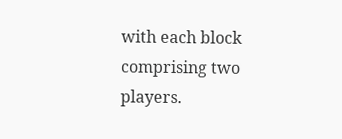with each block comprising two players.